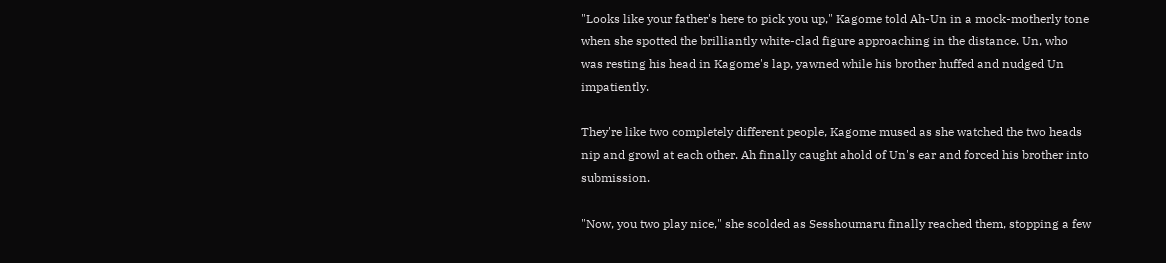"Looks like your father's here to pick you up," Kagome told Ah-Un in a mock-motherly tone when she spotted the brilliantly white-clad figure approaching in the distance. Un, who was resting his head in Kagome's lap, yawned while his brother huffed and nudged Un impatiently.

They're like two completely different people, Kagome mused as she watched the two heads nip and growl at each other. Ah finally caught ahold of Un's ear and forced his brother into submission.

"Now, you two play nice," she scolded as Sesshoumaru finally reached them, stopping a few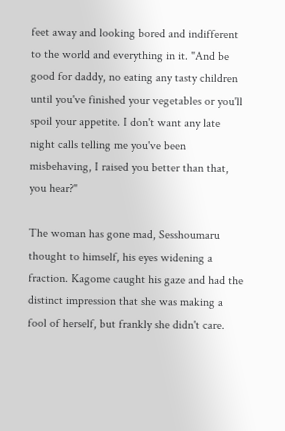feet away and looking bored and indifferent to the world and everything in it. "And be good for daddy, no eating any tasty children until you've finished your vegetables or you'll spoil your appetite. I don't want any late night calls telling me you've been misbehaving, I raised you better than that, you hear?"

The woman has gone mad, Sesshoumaru thought to himself, his eyes widening a fraction. Kagome caught his gaze and had the distinct impression that she was making a fool of herself, but frankly she didn't care.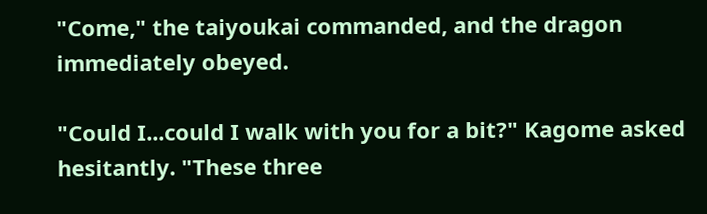"Come," the taiyoukai commanded, and the dragon immediately obeyed.

"Could I...could I walk with you for a bit?" Kagome asked hesitantly. "These three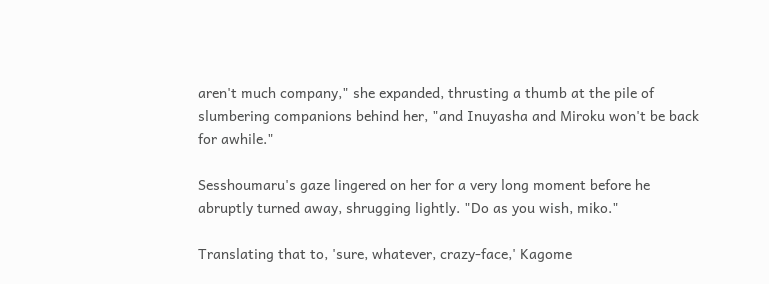aren't much company," she expanded, thrusting a thumb at the pile of slumbering companions behind her, "and Inuyasha and Miroku won't be back for awhile."

Sesshoumaru's gaze lingered on her for a very long moment before he abruptly turned away, shrugging lightly. "Do as you wish, miko."

Translating that to, 'sure, whatever, crazy-face,' Kagome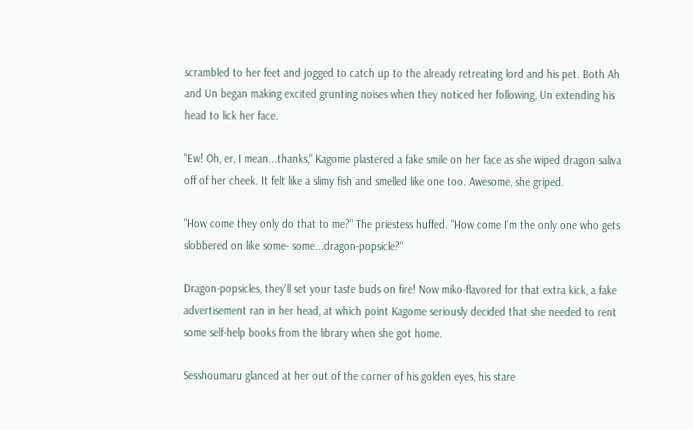scrambled to her feet and jogged to catch up to the already retreating lord and his pet. Both Ah and Un began making excited grunting noises when they noticed her following, Un extending his head to lick her face.

"Ew! Oh, er, I mean...thanks," Kagome plastered a fake smile on her face as she wiped dragon saliva off of her cheek. It felt like a slimy fish and smelled like one too. Awesome, she griped.

"How come they only do that to me?" The priestess huffed. "How come I'm the only one who gets slobbered on like some- some...dragon-popsicle?"

Dragon-popsicles, they'll set your taste buds on fire! Now miko-flavored for that extra kick, a fake advertisement ran in her head, at which point Kagome seriously decided that she needed to rent some self-help books from the library when she got home.

Sesshoumaru glanced at her out of the corner of his golden eyes, his stare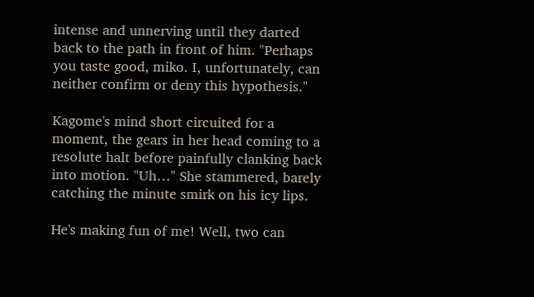intense and unnerving until they darted back to the path in front of him. "Perhaps you taste good, miko. I, unfortunately, can neither confirm or deny this hypothesis."

Kagome's mind short circuited for a moment, the gears in her head coming to a resolute halt before painfully clanking back into motion. "Uh…" She stammered, barely catching the minute smirk on his icy lips.

He's making fun of me! Well, two can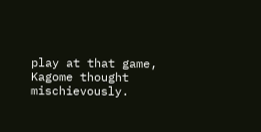play at that game, Kagome thought mischievously.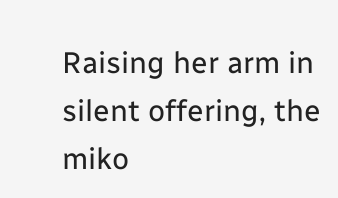Raising her arm in silent offering, the miko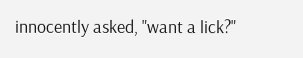innocently asked, "want a lick?"